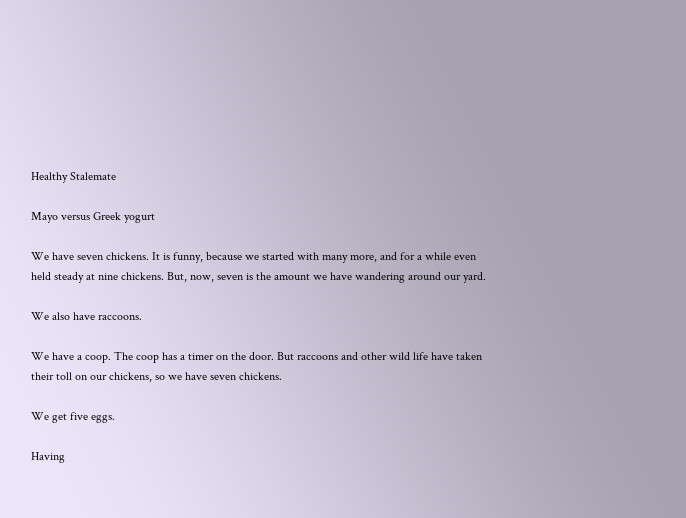Healthy Stalemate

Mayo versus Greek yogurt

We have seven chickens. It is funny, because we started with many more, and for a while even held steady at nine chickens. But, now, seven is the amount we have wandering around our yard.

We also have raccoons.

We have a coop. The coop has a timer on the door. But raccoons and other wild life have taken their toll on our chickens, so we have seven chickens.

We get five eggs.

Having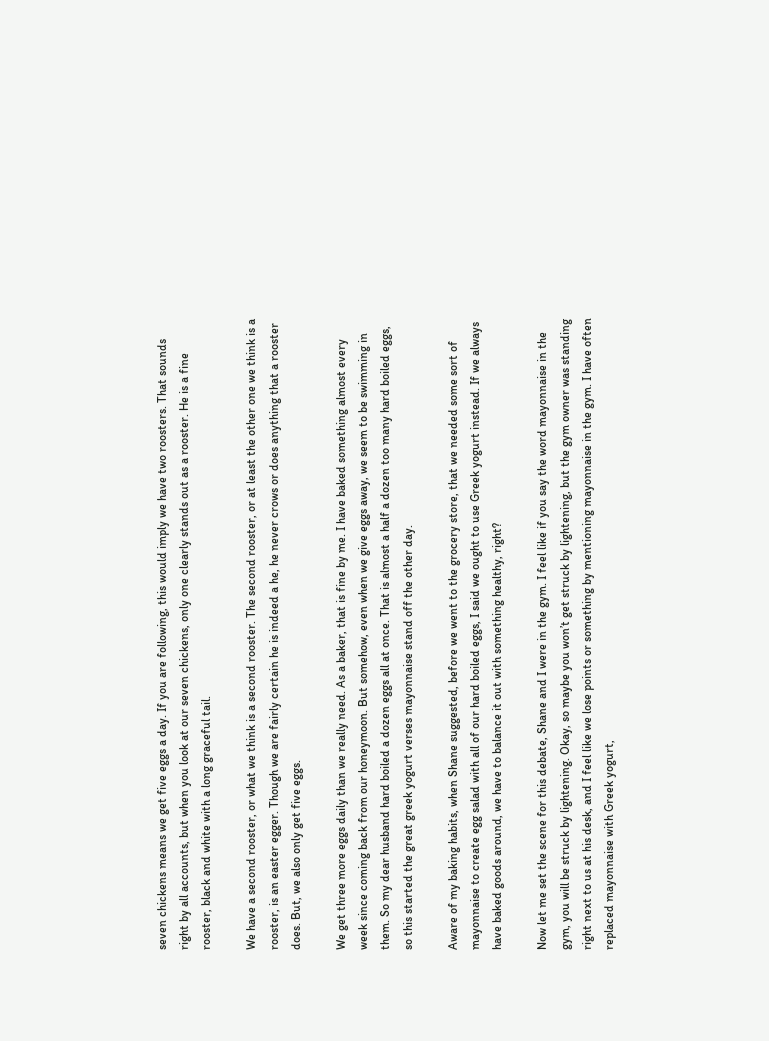seven chickens means we get five eggs a day. If you are following, this would imply we have two roosters. That sounds right by all accounts, but when you look at our seven chickens, only one clearly stands out as a rooster. He is a fine rooster, black and white with a long graceful tail.

We have a second rooster, or what we think is a second rooster. The second rooster, or at least the other one we think is a rooster, is an easter egger. Though we are fairly certain he is indeed a he, he never crows or does anything that a rooster does. But, we also only get five eggs.

We get three more eggs daily than we really need. As a baker, that is fine by me. I have baked something almost every week since coming back from our honeymoon. But somehow, even when we give eggs away, we seem to be swimming in them. So my dear husband hard boiled a dozen eggs all at once. That is almost a half a dozen too many hard boiled eggs, so this started the great greek yogurt verses mayonnaise stand off the other day.

Aware of my baking habits, when Shane suggested, before we went to the grocery store, that we needed some sort of mayonnaise to create egg salad with all of our hard boiled eggs, I said we ought to use Greek yogurt instead. If we always have baked goods around, we have to balance it out with something healthy, right?

Now let me set the scene for this debate, Shane and I were in the gym. I feel like if you say the word mayonnaise in the gym, you will be struck by lightening. Okay, so maybe you won’t get struck by lightening, but the gym owner was standing right next to us at his desk, and I feel like we lose points or something by mentioning mayonnaise in the gym. I have often replaced mayonnaise with Greek yogurt,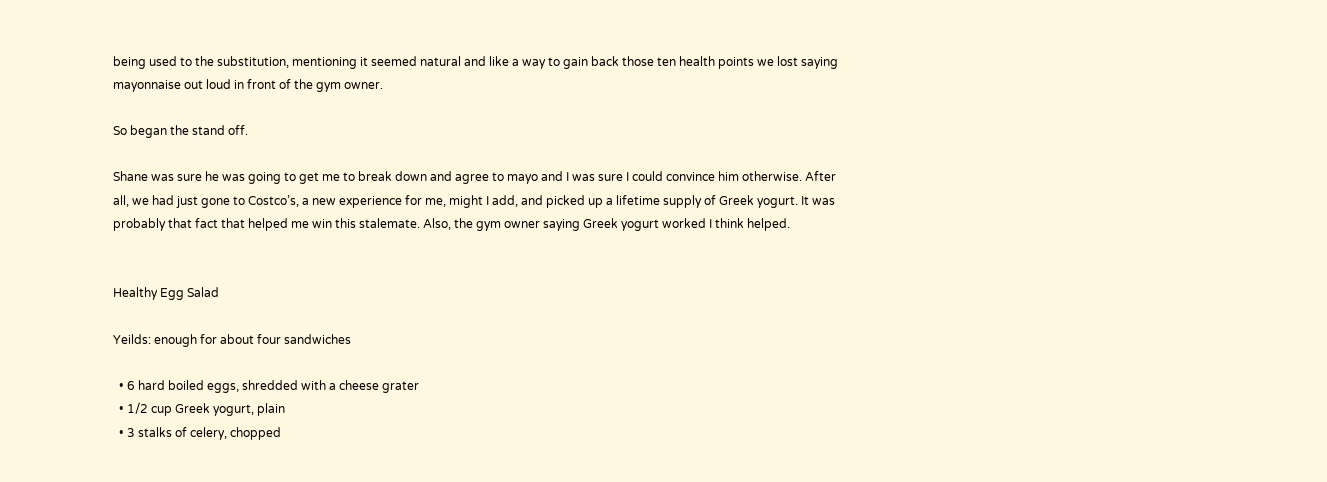being used to the substitution, mentioning it seemed natural and like a way to gain back those ten health points we lost saying mayonnaise out loud in front of the gym owner.

So began the stand off.

Shane was sure he was going to get me to break down and agree to mayo and I was sure I could convince him otherwise. After all, we had just gone to Costco’s, a new experience for me, might I add, and picked up a lifetime supply of Greek yogurt. It was probably that fact that helped me win this stalemate. Also, the gym owner saying Greek yogurt worked I think helped.


Healthy Egg Salad

Yeilds: enough for about four sandwiches

  • 6 hard boiled eggs, shredded with a cheese grater
  • 1/2 cup Greek yogurt, plain
  • 3 stalks of celery, chopped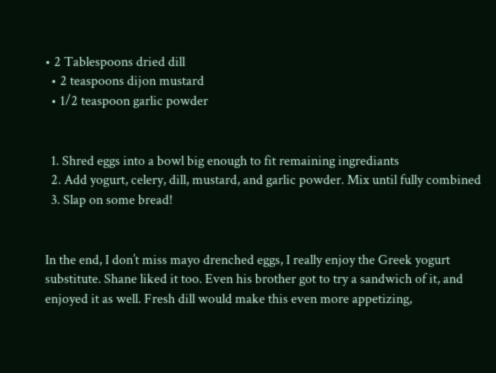• 2 Tablespoons dried dill
  • 2 teaspoons dijon mustard
  • 1/2 teaspoon garlic powder


  1. Shred eggs into a bowl big enough to fit remaining ingrediants
  2. Add yogurt, celery, dill, mustard, and garlic powder. Mix until fully combined
  3. Slap on some bread!


In the end, I don’t miss mayo drenched eggs, I really enjoy the Greek yogurt substitute. Shane liked it too. Even his brother got to try a sandwich of it, and enjoyed it as well. Fresh dill would make this even more appetizing,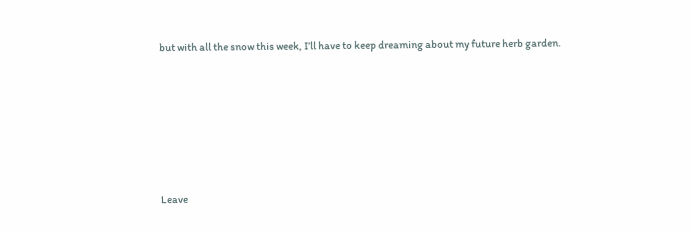but with all the snow this week, I’ll have to keep dreaming about my future herb garden.






Leave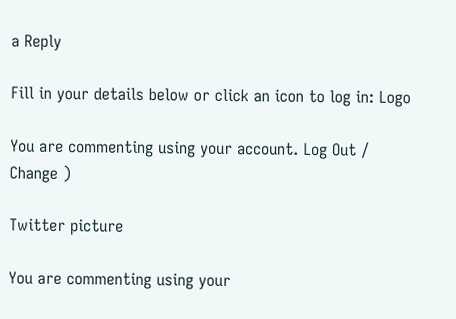a Reply

Fill in your details below or click an icon to log in: Logo

You are commenting using your account. Log Out /  Change )

Twitter picture

You are commenting using your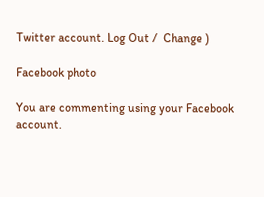Twitter account. Log Out /  Change )

Facebook photo

You are commenting using your Facebook account.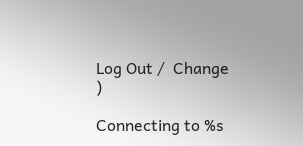Log Out /  Change )

Connecting to %s